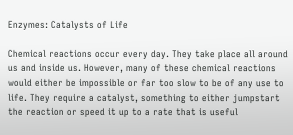Enzymes: Catalysts of Life

Chemical reactions occur every day. They take place all around us and inside us. However, many of these chemical reactions would either be impossible or far too slow to be of any use to life. They require a catalyst, something to either jumpstart the reaction or speed it up to a rate that is useful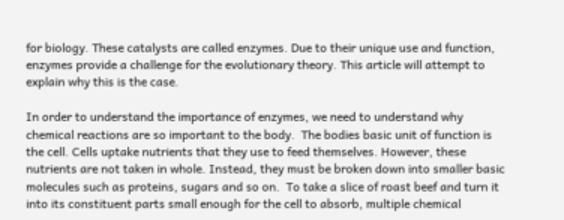for biology. These catalysts are called enzymes. Due to their unique use and function, enzymes provide a challenge for the evolutionary theory. This article will attempt to explain why this is the case.

In order to understand the importance of enzymes, we need to understand why chemical reactions are so important to the body.  The bodies basic unit of function is the cell. Cells uptake nutrients that they use to feed themselves. However, these nutrients are not taken in whole. Instead, they must be broken down into smaller basic molecules such as proteins, sugars and so on.  To take a slice of roast beef and turn it into its constituent parts small enough for the cell to absorb, multiple chemical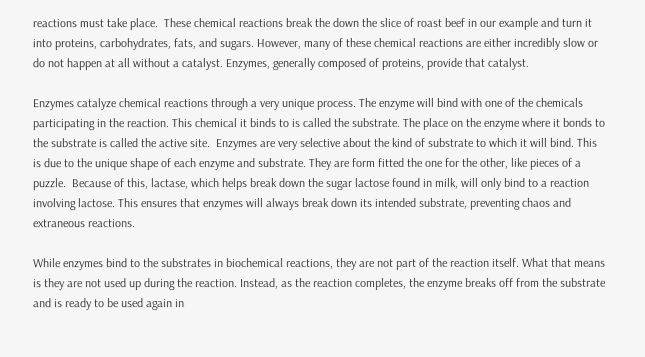reactions must take place.  These chemical reactions break the down the slice of roast beef in our example and turn it into proteins, carbohydrates, fats, and sugars. However, many of these chemical reactions are either incredibly slow or do not happen at all without a catalyst. Enzymes, generally composed of proteins, provide that catalyst.

Enzymes catalyze chemical reactions through a very unique process. The enzyme will bind with one of the chemicals participating in the reaction. This chemical it binds to is called the substrate. The place on the enzyme where it bonds to the substrate is called the active site.  Enzymes are very selective about the kind of substrate to which it will bind. This is due to the unique shape of each enzyme and substrate. They are form fitted the one for the other, like pieces of a puzzle.  Because of this, lactase, which helps break down the sugar lactose found in milk, will only bind to a reaction involving lactose. This ensures that enzymes will always break down its intended substrate, preventing chaos and extraneous reactions.

While enzymes bind to the substrates in biochemical reactions, they are not part of the reaction itself. What that means is they are not used up during the reaction. Instead, as the reaction completes, the enzyme breaks off from the substrate and is ready to be used again in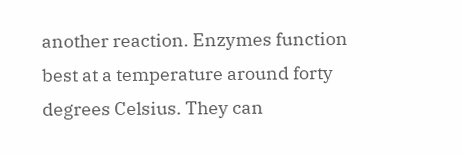another reaction. Enzymes function best at a temperature around forty degrees Celsius. They can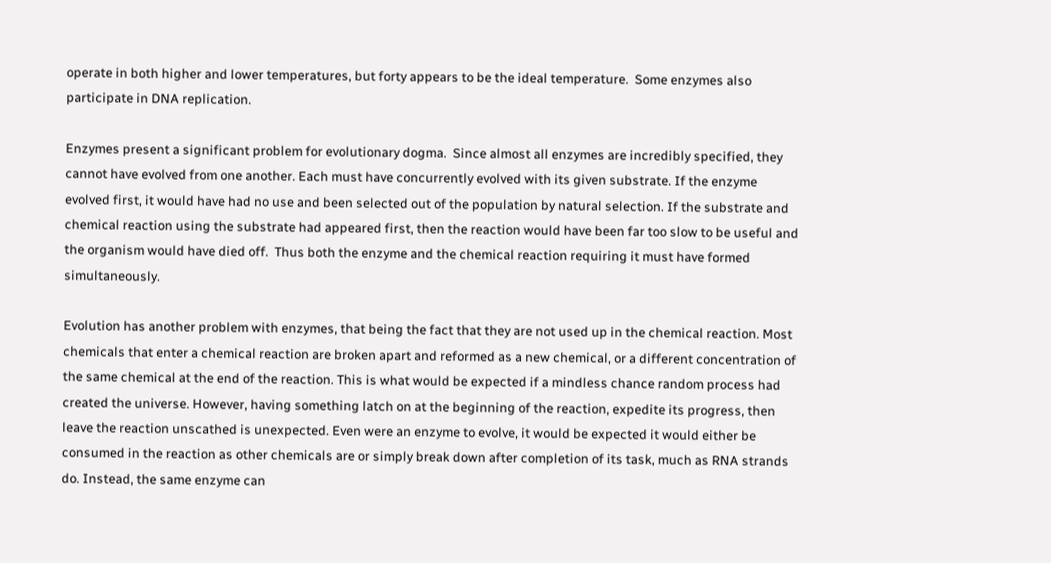operate in both higher and lower temperatures, but forty appears to be the ideal temperature.  Some enzymes also participate in DNA replication.

Enzymes present a significant problem for evolutionary dogma.  Since almost all enzymes are incredibly specified, they cannot have evolved from one another. Each must have concurrently evolved with its given substrate. If the enzyme evolved first, it would have had no use and been selected out of the population by natural selection. If the substrate and chemical reaction using the substrate had appeared first, then the reaction would have been far too slow to be useful and the organism would have died off.  Thus both the enzyme and the chemical reaction requiring it must have formed simultaneously.

Evolution has another problem with enzymes, that being the fact that they are not used up in the chemical reaction. Most chemicals that enter a chemical reaction are broken apart and reformed as a new chemical, or a different concentration of the same chemical at the end of the reaction. This is what would be expected if a mindless chance random process had created the universe. However, having something latch on at the beginning of the reaction, expedite its progress, then leave the reaction unscathed is unexpected. Even were an enzyme to evolve, it would be expected it would either be consumed in the reaction as other chemicals are or simply break down after completion of its task, much as RNA strands do. Instead, the same enzyme can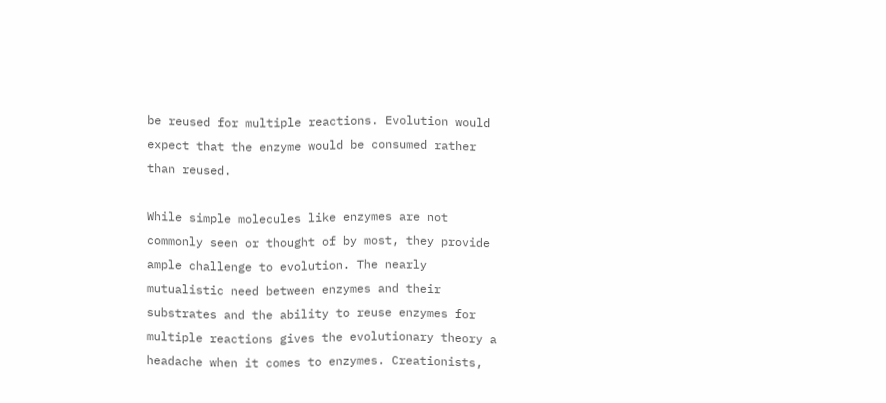be reused for multiple reactions. Evolution would expect that the enzyme would be consumed rather than reused.

While simple molecules like enzymes are not commonly seen or thought of by most, they provide ample challenge to evolution. The nearly mutualistic need between enzymes and their substrates and the ability to reuse enzymes for multiple reactions gives the evolutionary theory a headache when it comes to enzymes. Creationists,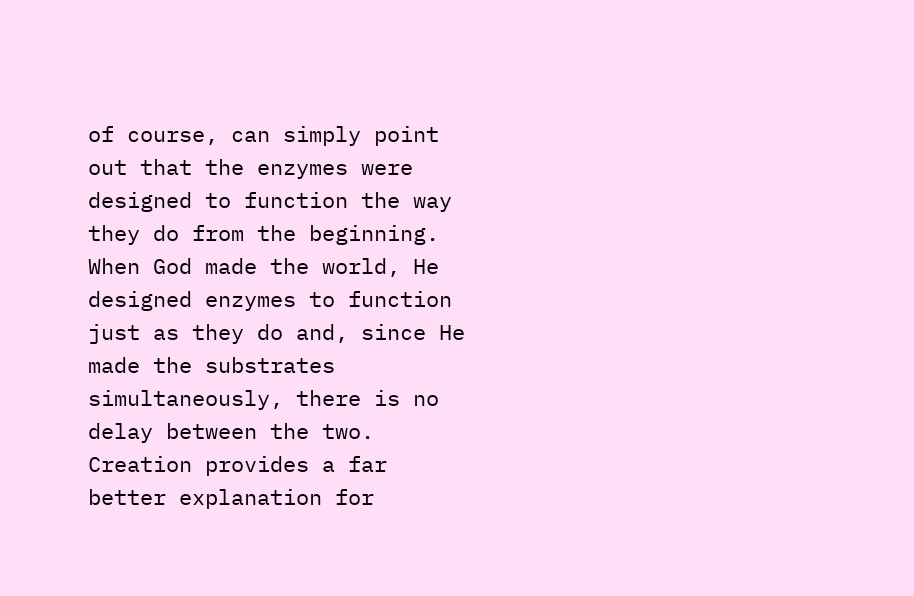of course, can simply point out that the enzymes were designed to function the way they do from the beginning. When God made the world, He designed enzymes to function just as they do and, since He made the substrates simultaneously, there is no delay between the two. Creation provides a far better explanation for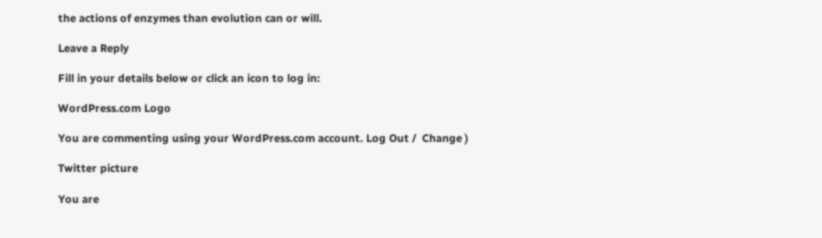the actions of enzymes than evolution can or will.

Leave a Reply

Fill in your details below or click an icon to log in:

WordPress.com Logo

You are commenting using your WordPress.com account. Log Out /  Change )

Twitter picture

You are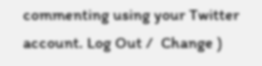commenting using your Twitter account. Log Out /  Change )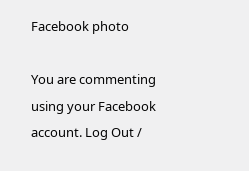Facebook photo

You are commenting using your Facebook account. Log Out /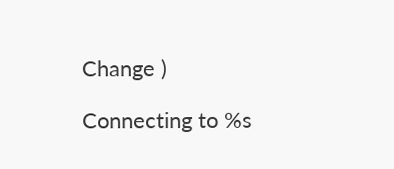Change )

Connecting to %s